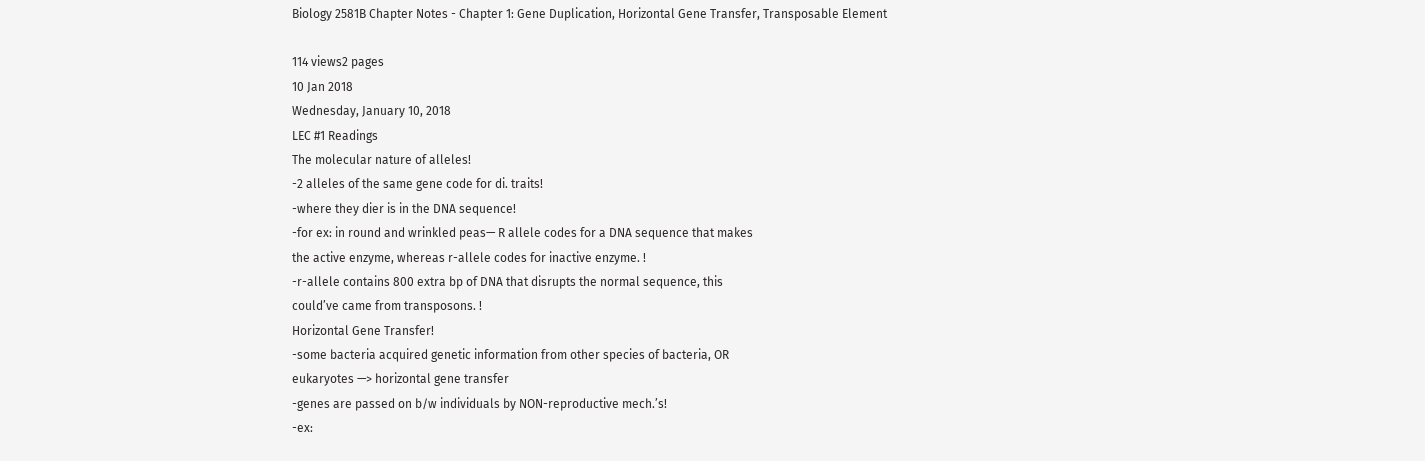Biology 2581B Chapter Notes - Chapter 1: Gene Duplication, Horizontal Gene Transfer, Transposable Element

114 views2 pages
10 Jan 2018
Wednesday, January 10, 2018
LEC #1 Readings
The molecular nature of alleles!
-2 alleles of the same gene code for di. traits!
-where they dier is in the DNA sequence!
-for ex: in round and wrinkled peas— R allele codes for a DNA sequence that makes
the active enzyme, whereas r-allele codes for inactive enzyme. !
-r-allele contains 800 extra bp of DNA that disrupts the normal sequence, this
could’ve came from transposons. !
Horizontal Gene Transfer!
-some bacteria acquired genetic information from other species of bacteria, OR
eukaryotes —> horizontal gene transfer
-genes are passed on b/w individuals by NON-reproductive mech.’s!
-ex: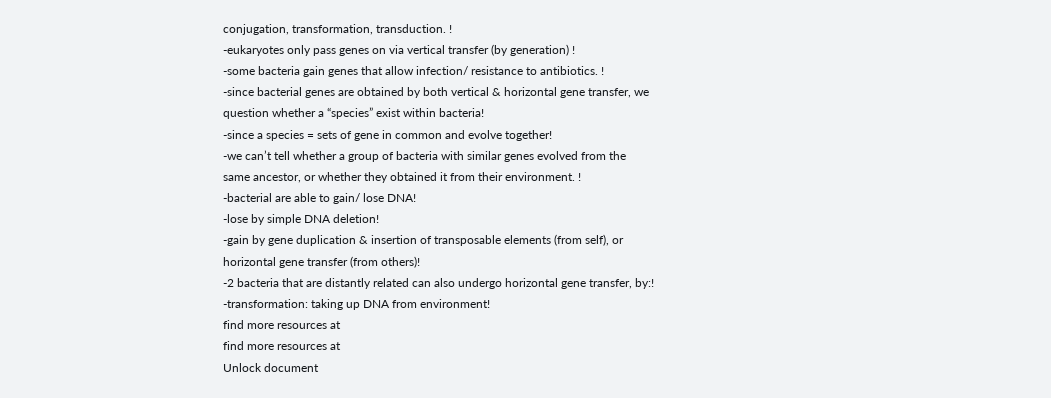conjugation, transformation, transduction. !
-eukaryotes only pass genes on via vertical transfer (by generation) !
-some bacteria gain genes that allow infection/ resistance to antibiotics. !
-since bacterial genes are obtained by both vertical & horizontal gene transfer, we
question whether a “species” exist within bacteria!
-since a species = sets of gene in common and evolve together!
-we can’t tell whether a group of bacteria with similar genes evolved from the
same ancestor, or whether they obtained it from their environment. !
-bacterial are able to gain/ lose DNA!
-lose by simple DNA deletion!
-gain by gene duplication & insertion of transposable elements (from self), or
horizontal gene transfer (from others)!
-2 bacteria that are distantly related can also undergo horizontal gene transfer, by:!
-transformation: taking up DNA from environment!
find more resources at
find more resources at
Unlock document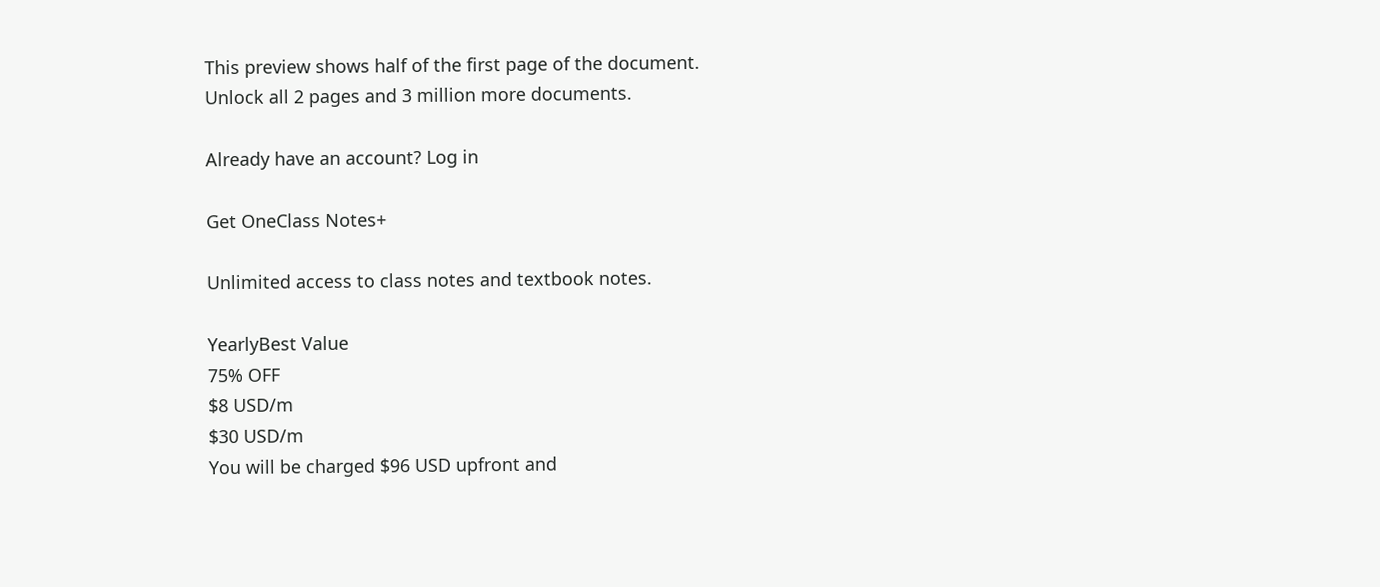This preview shows half of the first page of the document.
Unlock all 2 pages and 3 million more documents.

Already have an account? Log in

Get OneClass Notes+

Unlimited access to class notes and textbook notes.

YearlyBest Value
75% OFF
$8 USD/m
$30 USD/m
You will be charged $96 USD upfront and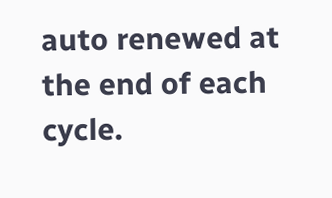auto renewed at the end of each cycle.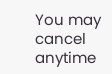You may cancel anytime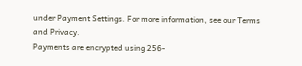under Payment Settings. For more information, see our Terms and Privacy.
Payments are encrypted using 256-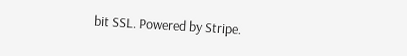bit SSL. Powered by Stripe.